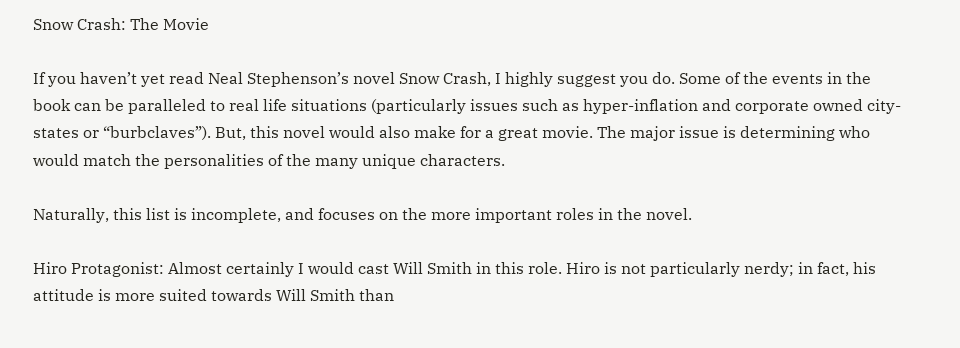Snow Crash: The Movie

If you haven’t yet read Neal Stephenson’s novel Snow Crash, I highly suggest you do. Some of the events in the book can be paralleled to real life situations (particularly issues such as hyper-inflation and corporate owned city-states or “burbclaves”). But, this novel would also make for a great movie. The major issue is determining who would match the personalities of the many unique characters.

Naturally, this list is incomplete, and focuses on the more important roles in the novel.

Hiro Protagonist: Almost certainly I would cast Will Smith in this role. Hiro is not particularly nerdy; in fact, his attitude is more suited towards Will Smith than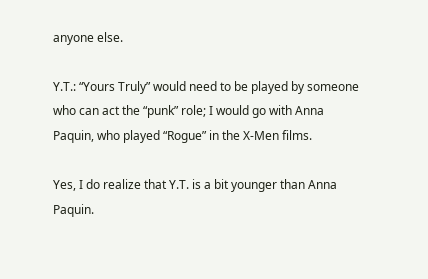anyone else.

Y.T.: “Yours Truly” would need to be played by someone who can act the “punk” role; I would go with Anna Paquin, who played “Rogue” in the X-Men films.

Yes, I do realize that Y.T. is a bit younger than Anna Paquin.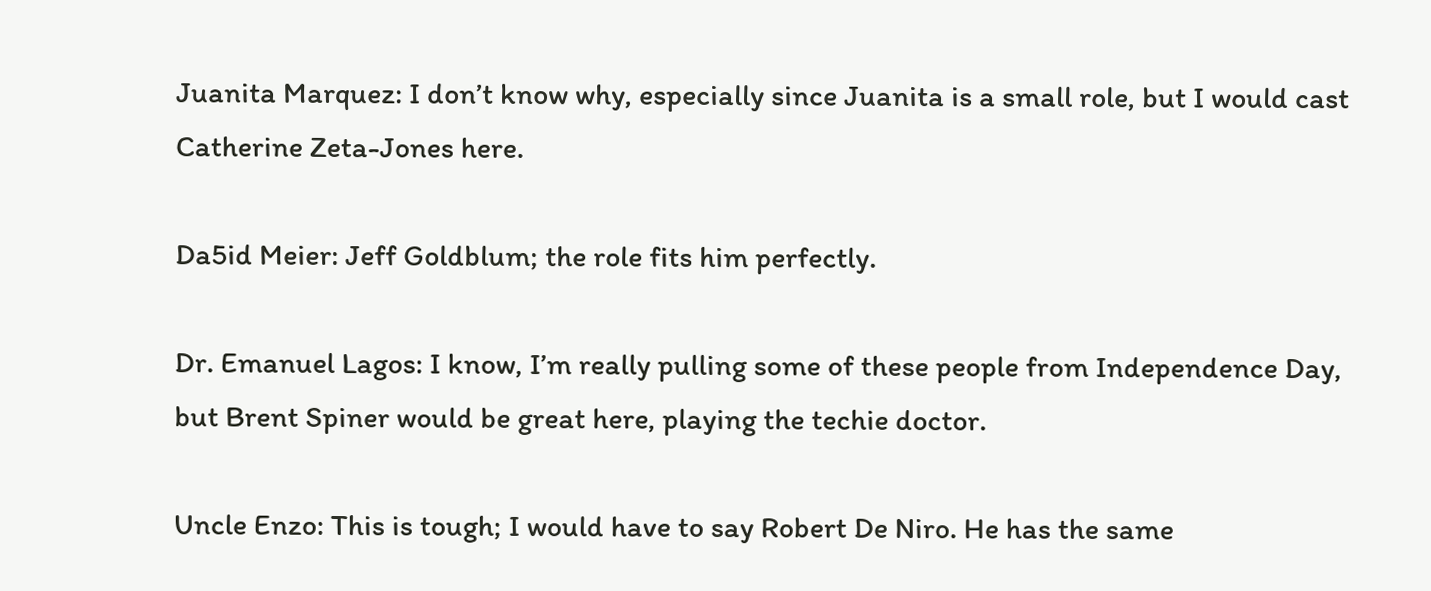Juanita Marquez: I don’t know why, especially since Juanita is a small role, but I would cast Catherine Zeta-Jones here.

Da5id Meier: Jeff Goldblum; the role fits him perfectly.

Dr. Emanuel Lagos: I know, I’m really pulling some of these people from Independence Day, but Brent Spiner would be great here, playing the techie doctor.

Uncle Enzo: This is tough; I would have to say Robert De Niro. He has the same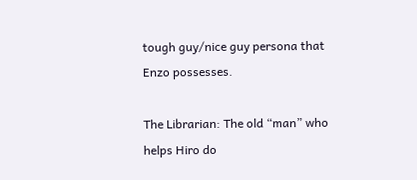tough guy/nice guy persona that Enzo possesses.

The Librarian: The old “man” who helps Hiro do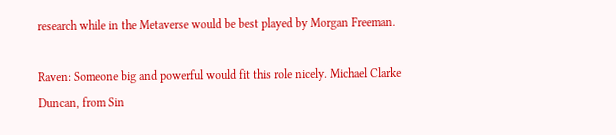research while in the Metaverse would be best played by Morgan Freeman.

Raven: Someone big and powerful would fit this role nicely. Michael Clarke Duncan, from Sin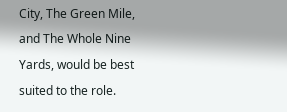City, The Green Mile, and The Whole Nine Yards, would be best suited to the role.